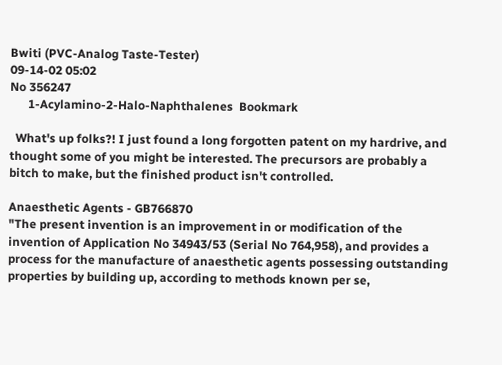Bwiti (PVC-Analog Taste-Tester)
09-14-02 05:02
No 356247
      1-Acylamino-2-Halo-Naphthalenes  Bookmark

  What's up folks?! I just found a long forgotten patent on my hardrive, and thought some of you might be interested. The precursors are probably a bitch to make, but the finished product isn't controlled.

Anaesthetic Agents - GB766870
"The present invention is an improvement in or modification of the invention of Application No 34943/53 (Serial No 764,958), and provides a process for the manufacture of anaesthetic agents possessing outstanding properties by building up, according to methods known per se,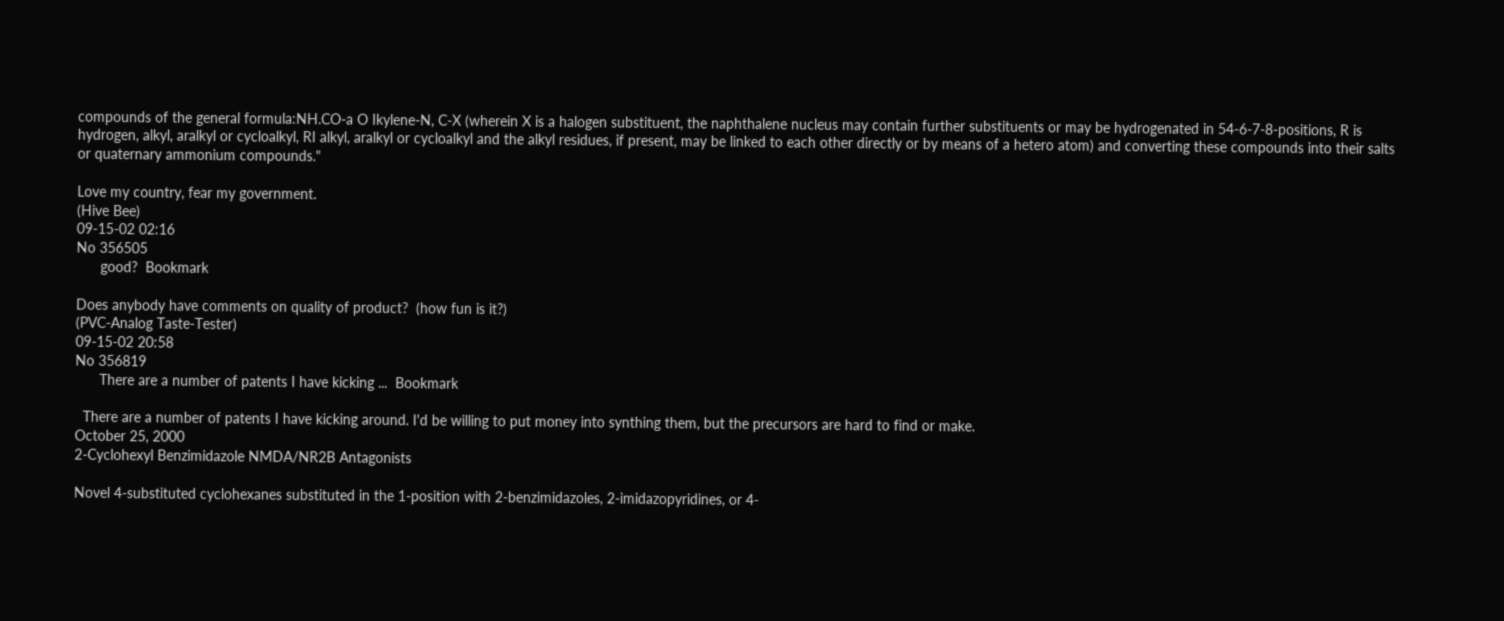compounds of the general formula:NH.CO-a O Ikylene-N, C-X (wherein X is a halogen substituent, the naphthalene nucleus may contain further substituents or may be hydrogenated in 54-6-7-8-positions, R is hydrogen, alkyl, aralkyl or cycloalkyl, RI alkyl, aralkyl or cycloalkyl and the alkyl residues, if present, may be linked to each other directly or by means of a hetero atom) and converting these compounds into their salts or quaternary ammonium compounds."

Love my country, fear my government.
(Hive Bee)
09-15-02 02:16
No 356505
      good?  Bookmark

Does anybody have comments on quality of product?  (how fun is it?)
(PVC-Analog Taste-Tester)
09-15-02 20:58
No 356819
      There are a number of patents I have kicking ...  Bookmark

  There are a number of patents I have kicking around. I'd be willing to put money into synthing them, but the precursors are hard to find or make.
October 25, 2000
2-Cyclohexyl Benzimidazole NMDA/NR2B Antagonists

Novel 4-substituted cyclohexanes substituted in the 1-position with 2-benzimidazoles, 2-imidazopyridines, or 4-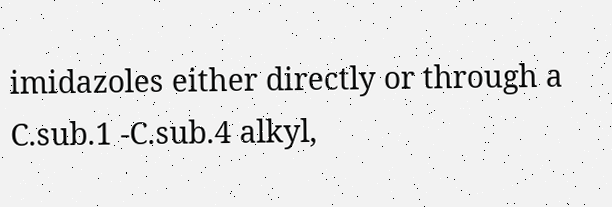imidazoles either directly or through a C.sub.1 -C.sub.4 alkyl,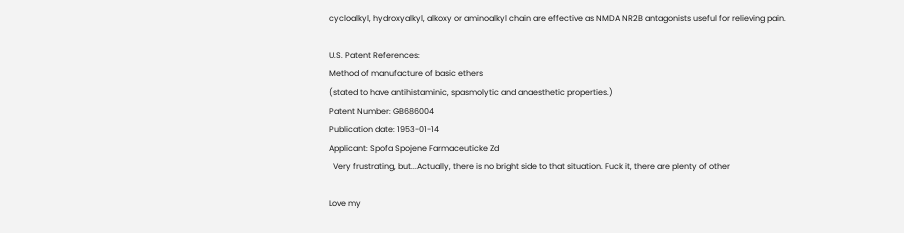cycloalkyl, hydroxyalkyl, alkoxy or aminoalkyl chain are effective as NMDA NR2B antagonists useful for relieving pain.

U.S. Patent References:
Method of manufacture of basic ethers
(stated to have antihistaminic, spasmolytic and anaesthetic properties.)
Patent Number: GB686004
Publication date: 1953-01-14
Applicant: Spofa Spojene Farmaceuticke Zd
  Very frustrating, but...Actually, there is no bright side to that situation. Fuck it, there are plenty of other

Love my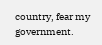country, fear my government.